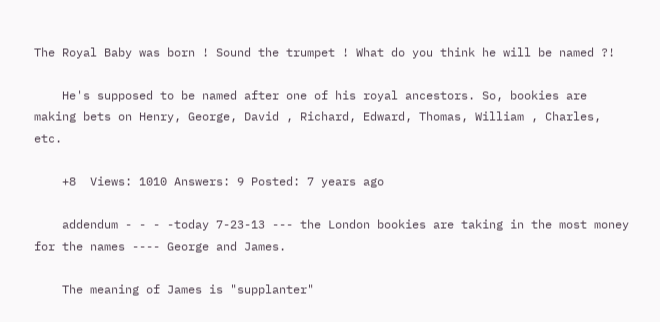The Royal Baby was born ! Sound the trumpet ! What do you think he will be named ?!

    He's supposed to be named after one of his royal ancestors. So, bookies are making bets on Henry, George, David , Richard, Edward, Thomas, William , Charles, etc.

    +8  Views: 1010 Answers: 9 Posted: 7 years ago

    addendum - - - -today 7-23-13 --- the London bookies are taking in the most money for the names ---- George and James.

    The meaning of James is "supplanter"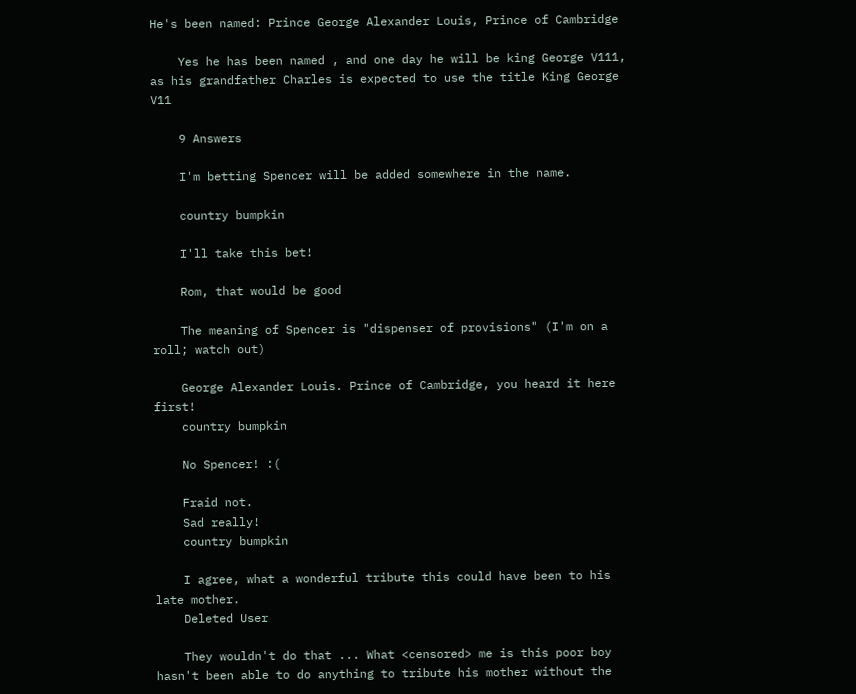He's been named: Prince George Alexander Louis, Prince of Cambridge

    Yes he has been named , and one day he will be king George V111, as his grandfather Charles is expected to use the title King George V11

    9 Answers

    I'm betting Spencer will be added somewhere in the name.

    country bumpkin

    I'll take this bet!

    Rom, that would be good

    The meaning of Spencer is "dispenser of provisions" (I'm on a roll; watch out)

    George Alexander Louis. Prince of Cambridge, you heard it here first!
    country bumpkin

    No Spencer! :(

    Fraid not.
    Sad really!
    country bumpkin

    I agree, what a wonderful tribute this could have been to his late mother.
    Deleted User

    They wouldn't do that ... What <censored> me is this poor boy hasn't been able to do anything to tribute his mother without the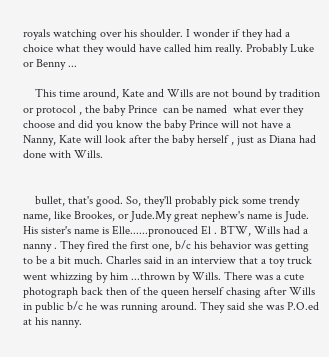royals watching over his shoulder. I wonder if they had a choice what they would have called him really. Probably Luke or Benny ...

    This time around, Kate and Wills are not bound by tradition or protocol , the baby Prince  can be named  what ever they choose and did you know the baby Prince will not have a Nanny, Kate will look after the baby herself , just as Diana had done with Wills.


    bullet, that's good. So, they'll probably pick some trendy name, like Brookes, or Jude.My great nephew's name is Jude. His sister's name is Elle......pronouced El . BTW, Wills had a nanny . They fired the first one, b/c his behavior was getting to be a bit much. Charles said in an interview that a toy truck went whizzing by him ...thrown by Wills. There was a cute photograph back then of the queen herself chasing after Wills in public b/c he was running around. They said she was P.O.ed at his nanny.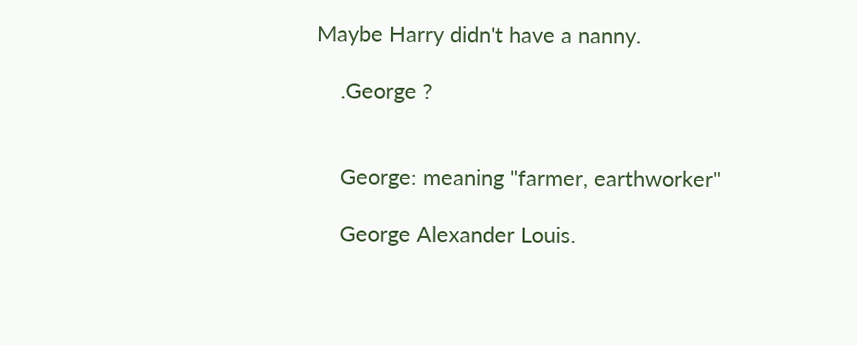Maybe Harry didn't have a nanny.

    .George ?


    George: meaning "farmer, earthworker"

    George Alexander Louis.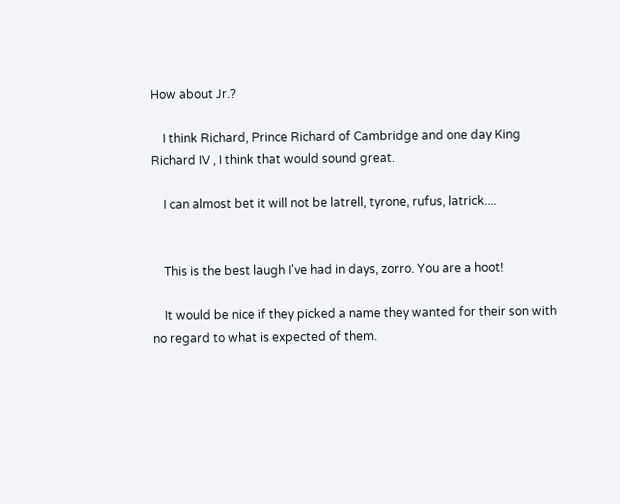How about Jr.?

    I think Richard, Prince Richard of Cambridge and one day King Richard IV , I think that would sound great.

    I can almost bet it will not be latrell, tyrone, rufus, latrick....


    This is the best laugh I've had in days, zorro. You are a hoot!

    It would be nice if they picked a name they wanted for their son with no regard to what is expected of them.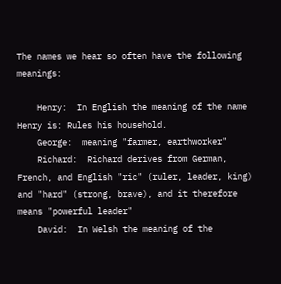The names we hear so often have the following meanings:

    Henry:  In English the meaning of the name Henry is: Rules his household.
    George:  meaning "farmer, earthworker"
    Richard:  Richard derives from German, French, and English "ric" (ruler, leader, king) and "hard" (strong, brave), and it therefore means "powerful leader"
    David:  In Welsh the meaning of the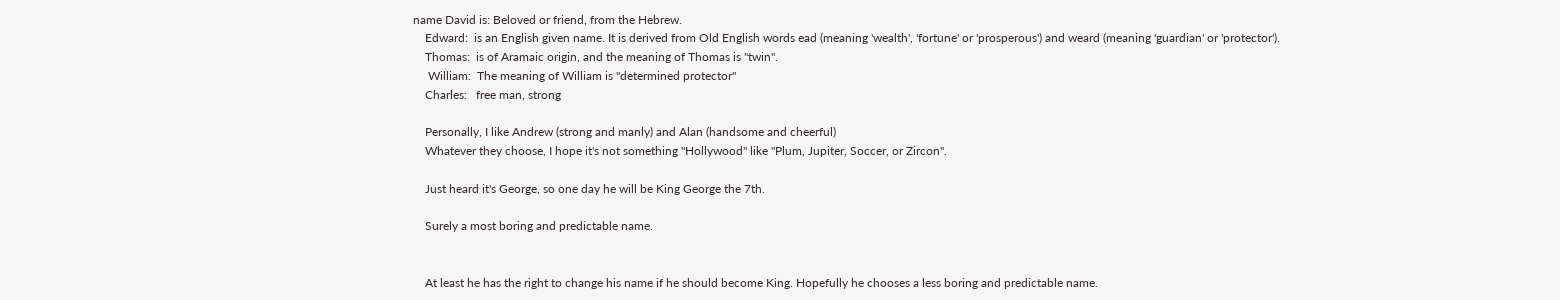name David is: Beloved or friend, from the Hebrew.
    Edward:  is an English given name. It is derived from Old English words ead (meaning 'wealth', 'fortune' or 'prosperous') and weard (meaning 'guardian' or 'protector').
    Thomas:  is of Aramaic origin, and the meaning of Thomas is "twin".
     William:  The meaning of William is "determined protector"
    Charles:   free man, strong

    Personally, I like Andrew (strong and manly) and Alan (handsome and cheerful)
    Whatever they choose, I hope it's not something "Hollywood" like "Plum, Jupiter, Soccer, or Zircon".

    Just heard it's George, so one day he will be King George the 7th.

    Surely a most boring and predictable name.


    At least he has the right to change his name if he should become King. Hopefully he chooses a less boring and predictable name.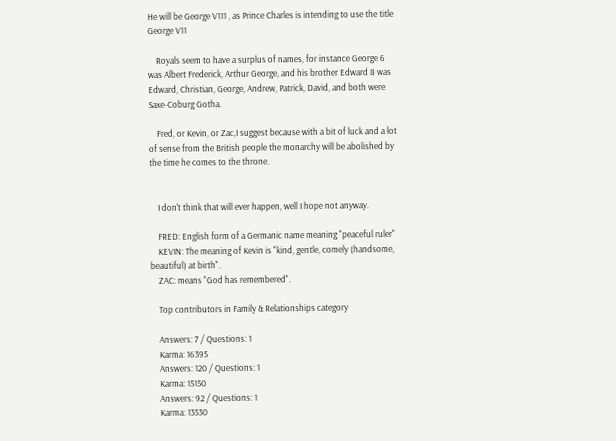He will be George V111 , as Prince Charles is intending to use the title George V11

    Royals seem to have a surplus of names, for instance George 6 was Albert Frederick, Arthur George, and his brother Edward 8 was Edward, Christian, George, Andrew, Patrick, David, and both were Saxe-Coburg Gotha.

    Fred, or Kevin, or Zac,I suggest because with a bit of luck and a lot of sense from the British people the monarchy will be abolished by the time he comes to the throne.


    I don't think that will ever happen, well I hope not anyway.

    FRED: English form of a Germanic name meaning "peaceful ruler"
    KEVIN: The meaning of Kevin is "kind, gentle, comely (handsome, beautiful) at birth".
    ZAC: means "God has remembered".

    Top contributors in Family & Relationships category

    Answers: 7 / Questions: 1
    Karma: 16395
    Answers: 120 / Questions: 1
    Karma: 15150
    Answers: 92 / Questions: 1
    Karma: 13530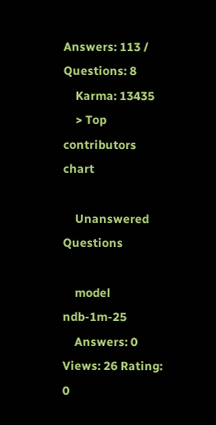Answers: 113 / Questions: 8
    Karma: 13435
    > Top contributors chart

    Unanswered Questions

    model ndb-1m-25
    Answers: 0 Views: 26 Rating: 0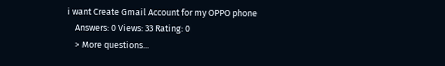i want Create Gmail Account for my OPPO phone
    Answers: 0 Views: 33 Rating: 0
    > More questions...